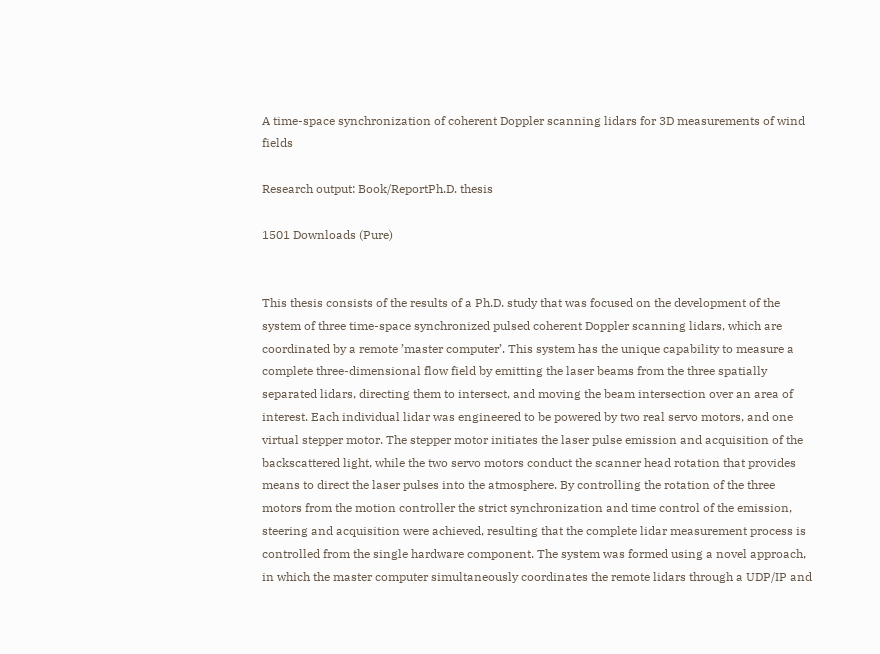A time-space synchronization of coherent Doppler scanning lidars for 3D measurements of wind fields

Research output: Book/ReportPh.D. thesis

1501 Downloads (Pure)


This thesis consists of the results of a Ph.D. study that was focused on the development of the system of three time-space synchronized pulsed coherent Doppler scanning lidars, which are coordinated by a remote ’master computer’. This system has the unique capability to measure a complete three-dimensional flow field by emitting the laser beams from the three spatially separated lidars, directing them to intersect, and moving the beam intersection over an area of interest. Each individual lidar was engineered to be powered by two real servo motors, and one virtual stepper motor. The stepper motor initiates the laser pulse emission and acquisition of the backscattered light, while the two servo motors conduct the scanner head rotation that provides means to direct the laser pulses into the atmosphere. By controlling the rotation of the three motors from the motion controller the strict synchronization and time control of the emission, steering and acquisition were achieved, resulting that the complete lidar measurement process is controlled from the single hardware component. The system was formed using a novel approach, in which the master computer simultaneously coordinates the remote lidars through a UDP/IP and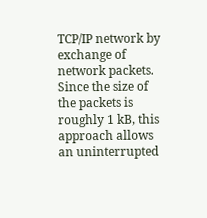TCP/IP network by exchange of network packets. Since the size of the packets is roughly 1 kB, this approach allows an uninterrupted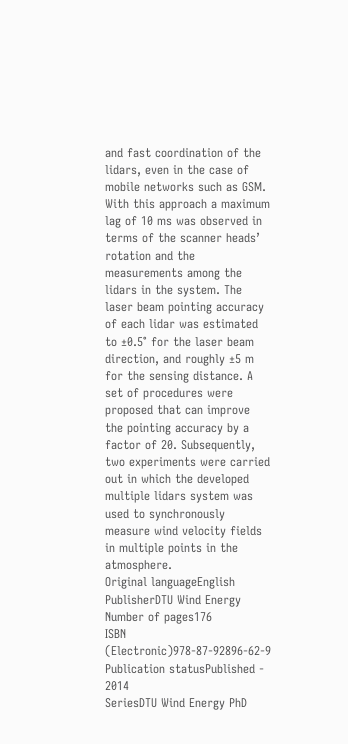and fast coordination of the lidars, even in the case of mobile networks such as GSM. With this approach a maximum lag of 10 ms was observed in terms of the scanner heads’ rotation and the measurements among the lidars in the system. The laser beam pointing accuracy of each lidar was estimated to ±0.5° for the laser beam direction, and roughly ±5 m for the sensing distance. A set of procedures were proposed that can improve the pointing accuracy by a factor of 20. Subsequently, two experiments were carried out in which the developed multiple lidars system was used to synchronously measure wind velocity fields in multiple points in the atmosphere.
Original languageEnglish
PublisherDTU Wind Energy
Number of pages176
ISBN (Electronic)978-87-92896-62-9
Publication statusPublished - 2014
SeriesDTU Wind Energy PhD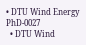• DTU Wind Energy PhD-0027
  • DTU Wind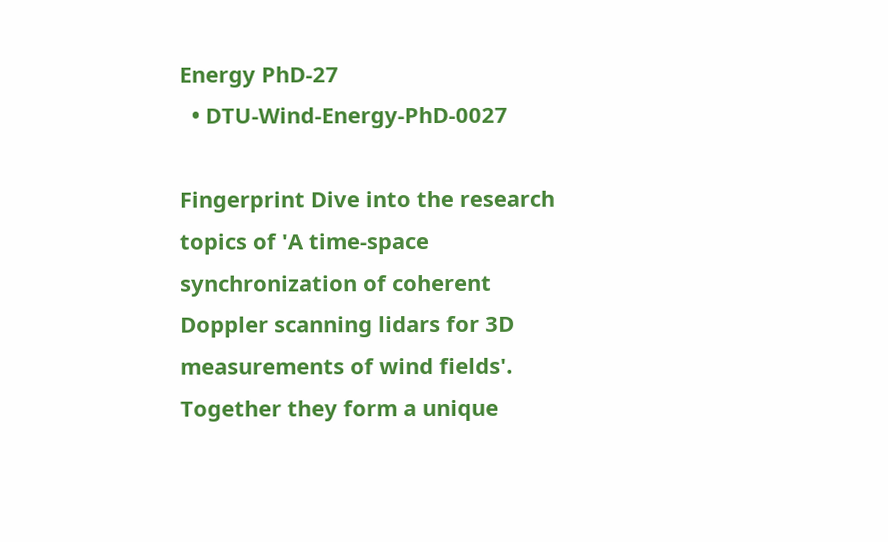Energy PhD-27
  • DTU-Wind-Energy-PhD-0027

Fingerprint Dive into the research topics of 'A time-space synchronization of coherent Doppler scanning lidars for 3D measurements of wind fields'. Together they form a unique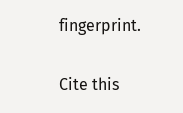fingerprint.

Cite this